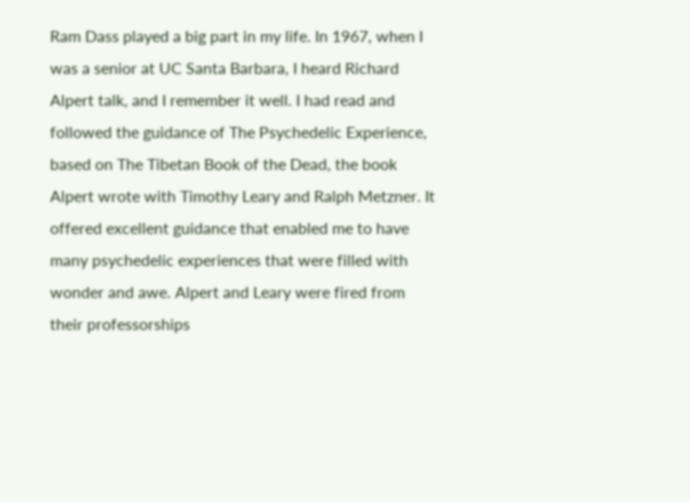Ram Dass played a big part in my life. In 1967, when I was a senior at UC Santa Barbara, I heard Richard Alpert talk, and I remember it well. I had read and followed the guidance of The Psychedelic Experience, based on The Tibetan Book of the Dead, the book Alpert wrote with Timothy Leary and Ralph Metzner. It offered excellent guidance that enabled me to have many psychedelic experiences that were filled with wonder and awe. Alpert and Leary were fired from their professorships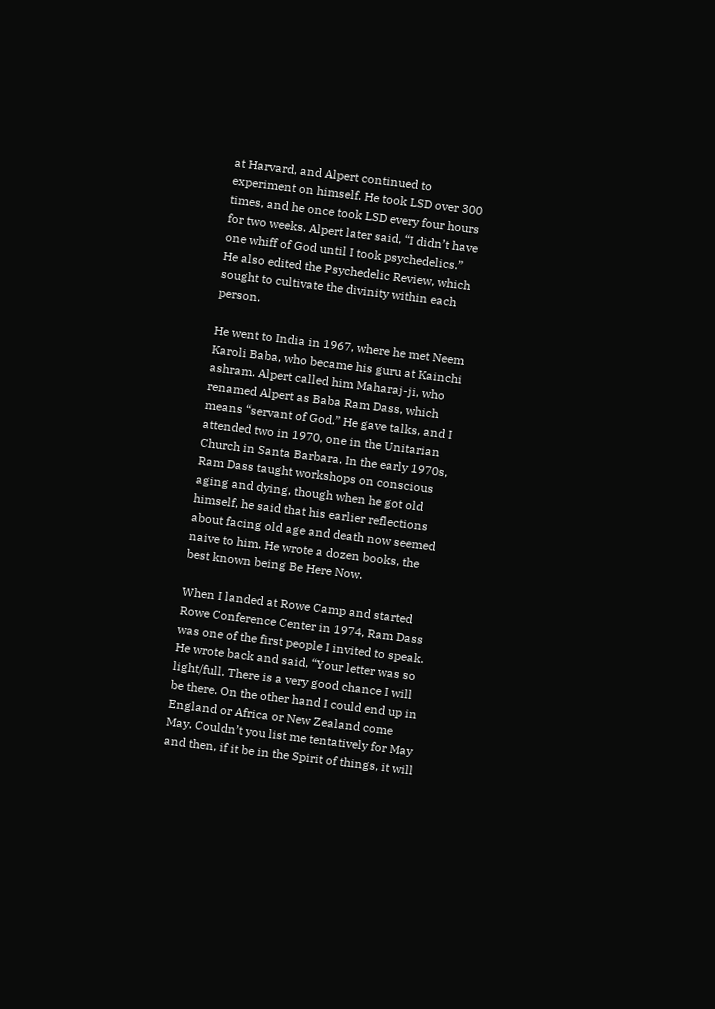at Harvard, and Alpert continued to experiment on himself. He took LSD over 300 times, and he once took LSD every four hours for two weeks. Alpert later said, “I didn’t have one whiff of God until I took psychedelics.” He also edited the Psychedelic Review, which sought to cultivate the divinity within each person.

He went to India in 1967, where he met Neem Karoli Baba, who became his guru at Kainchi ashram. Alpert called him Maharaj-ji, who renamed Alpert as Baba Ram Dass, which means “servant of God.” He gave talks, and I attended two in 1970, one in the Unitarian Church in Santa Barbara. In the early 1970s, Ram Dass taught workshops on conscious aging and dying, though when he got old himself, he said that his earlier reflections about facing old age and death now seemed naive to him. He wrote a dozen books, the best known being Be Here Now.

When I landed at Rowe Camp and started Rowe Conference Center in 1974, Ram Dass was one of the first people I invited to speak. He wrote back and said, “Your letter was so light/full. There is a very good chance I will be there. On the other hand I could end up in England or Africa or New Zealand come May. Couldn’t you list me tentatively for May and then, if it be in the Spirit of things, it will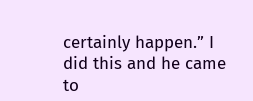certainly happen.” I did this and he came to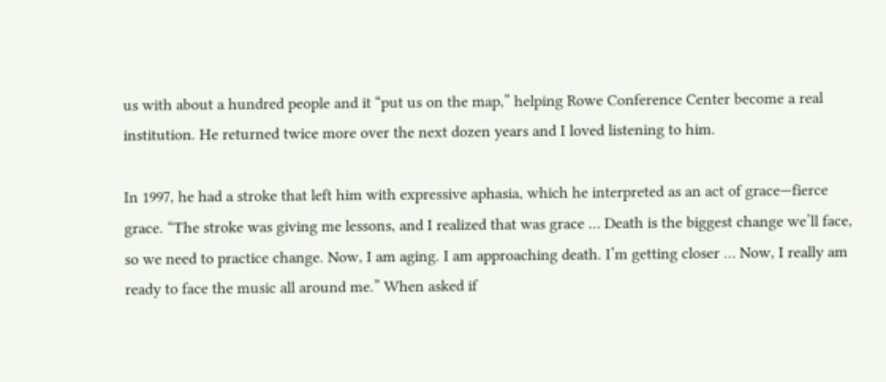us with about a hundred people and it “put us on the map,” helping Rowe Conference Center become a real institution. He returned twice more over the next dozen years and I loved listening to him.

In 1997, he had a stroke that left him with expressive aphasia, which he interpreted as an act of grace—fierce grace. “The stroke was giving me lessons, and I realized that was grace … Death is the biggest change we’ll face, so we need to practice change. Now, I am aging. I am approaching death. I’m getting closer … Now, I really am ready to face the music all around me.” When asked if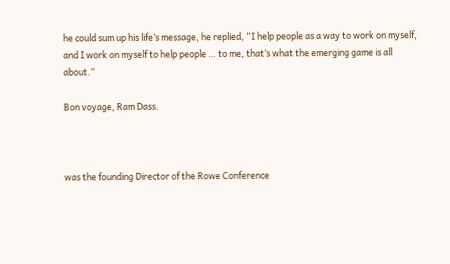he could sum up his life’s message, he replied, “I help people as a way to work on myself, and I work on myself to help people … to me, that’s what the emerging game is all about.”

Bon voyage, Ram Dass.



was the founding Director of the Rowe Conference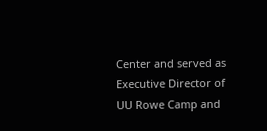Center and served as Executive Director of UU Rowe Camp and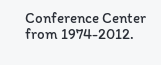Conference Center from 1974-2012.